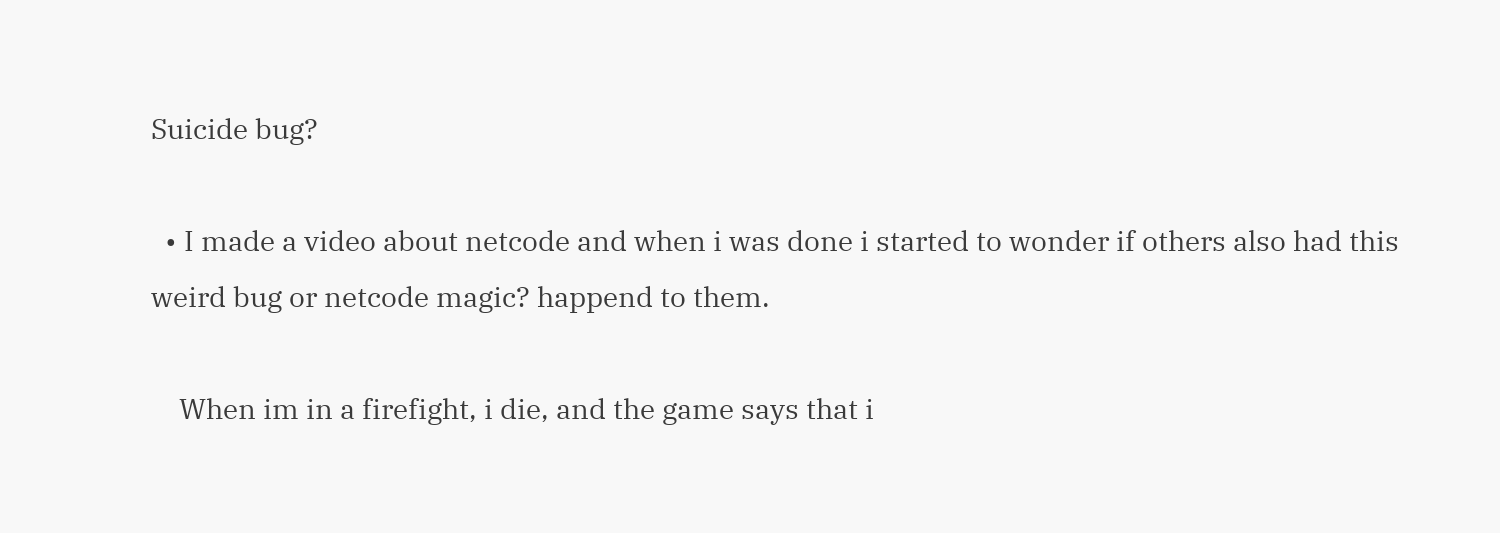Suicide bug?

  • I made a video about netcode and when i was done i started to wonder if others also had this weird bug or netcode magic? happend to them.

    When im in a firefight, i die, and the game says that i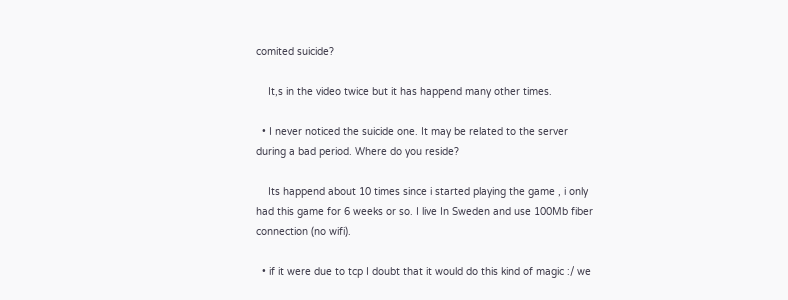comited suicide?

    It,s in the video twice but it has happend many other times.

  • I never noticed the suicide one. It may be related to the server during a bad period. Where do you reside?

    Its happend about 10 times since i started playing the game , i only had this game for 6 weeks or so. I live In Sweden and use 100Mb fiber connection (no wifi).

  • if it were due to tcp I doubt that it would do this kind of magic :/ we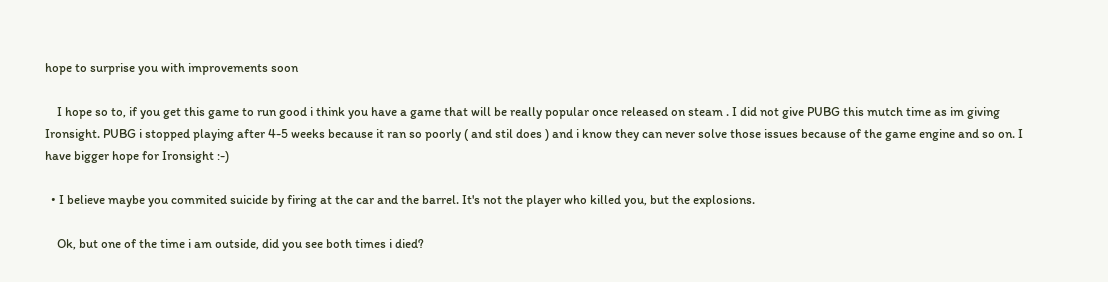hope to surprise you with improvements soon

    I hope so to, if you get this game to run good i think you have a game that will be really popular once released on steam . I did not give PUBG this mutch time as im giving Ironsight. PUBG i stopped playing after 4-5 weeks because it ran so poorly ( and stil does ) and i know they can never solve those issues because of the game engine and so on. I have bigger hope for Ironsight :-)

  • I believe maybe you commited suicide by firing at the car and the barrel. It's not the player who killed you, but the explosions.

    Ok, but one of the time i am outside, did you see both times i died?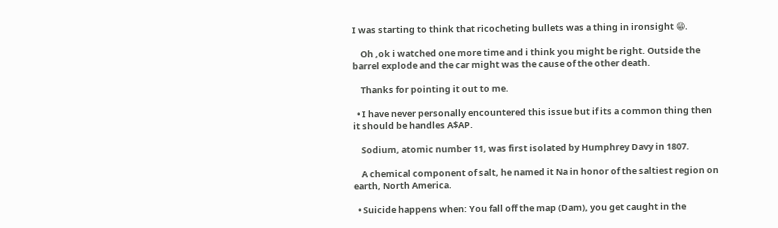I was starting to think that ricocheting bullets was a thing in ironsight 😁.

    Oh ,ok i watched one more time and i think you might be right. Outside the barrel explode and the car might was the cause of the other death.

    Thanks for pointing it out to me.

  • I have never personally encountered this issue but if its a common thing then it should be handles A$AP.

    Sodium, atomic number 11, was first isolated by Humphrey Davy in 1807.

    A chemical component of salt, he named it Na in honor of the saltiest region on earth, North America.

  • Suicide happens when: You fall off the map (Dam), you get caught in the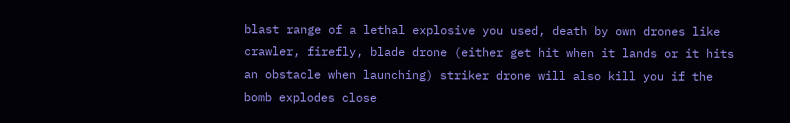blast range of a lethal explosive you used, death by own drones like crawler, firefly, blade drone (either get hit when it lands or it hits an obstacle when launching) striker drone will also kill you if the bomb explodes close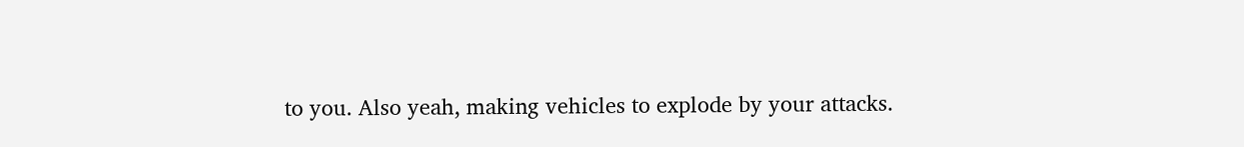to you. Also yeah, making vehicles to explode by your attacks.